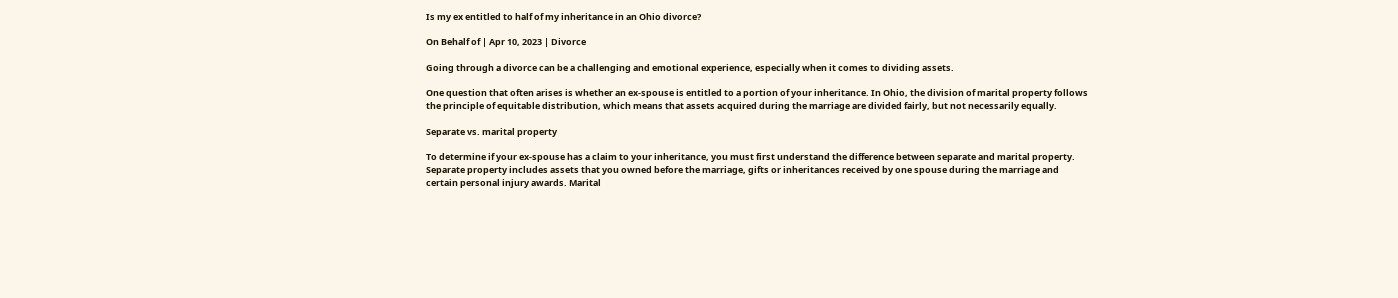Is my ex entitled to half of my inheritance in an Ohio divorce?

On Behalf of | Apr 10, 2023 | Divorce

Going through a divorce can be a challenging and emotional experience, especially when it comes to dividing assets.

One question that often arises is whether an ex-spouse is entitled to a portion of your inheritance. In Ohio, the division of marital property follows the principle of equitable distribution, which means that assets acquired during the marriage are divided fairly, but not necessarily equally.

Separate vs. marital property

To determine if your ex-spouse has a claim to your inheritance, you must first understand the difference between separate and marital property. Separate property includes assets that you owned before the marriage, gifts or inheritances received by one spouse during the marriage and certain personal injury awards. Marital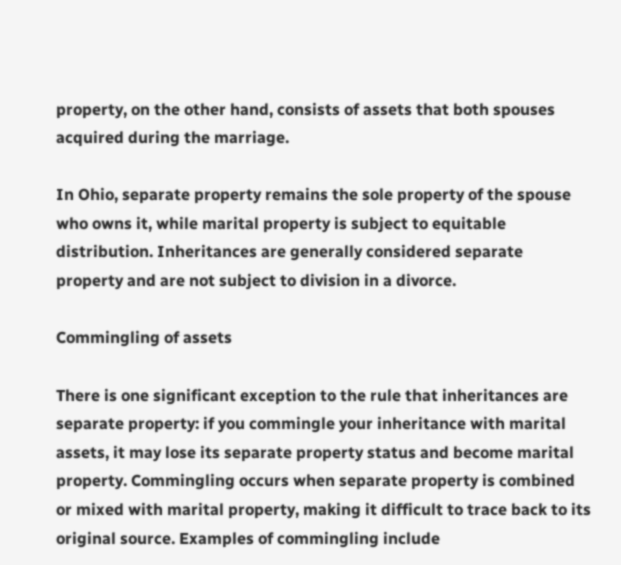property, on the other hand, consists of assets that both spouses acquired during the marriage.

In Ohio, separate property remains the sole property of the spouse who owns it, while marital property is subject to equitable distribution. Inheritances are generally considered separate property and are not subject to division in a divorce.

Commingling of assets

There is one significant exception to the rule that inheritances are separate property: if you commingle your inheritance with marital assets, it may lose its separate property status and become marital property. Commingling occurs when separate property is combined or mixed with marital property, making it difficult to trace back to its original source. Examples of commingling include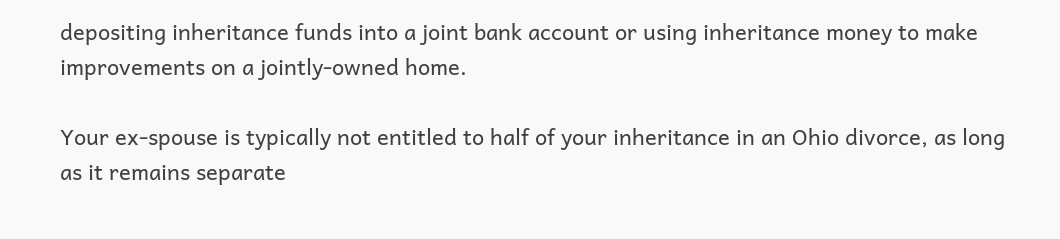depositing inheritance funds into a joint bank account or using inheritance money to make improvements on a jointly-owned home.

Your ex-spouse is typically not entitled to half of your inheritance in an Ohio divorce, as long as it remains separate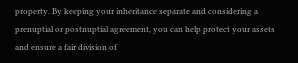property. By keeping your inheritance separate and considering a prenuptial or postnuptial agreement, you can help protect your assets and ensure a fair division of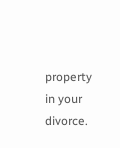property in your divorce.